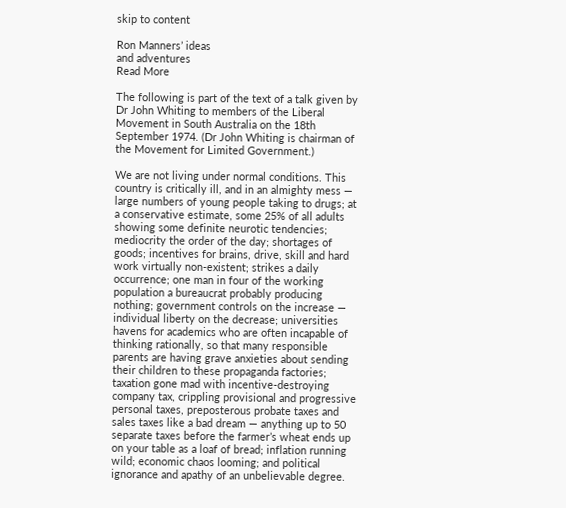skip to content

Ron Manners’ ideas
and adventures
Read More

The following is part of the text of a talk given by Dr John Whiting to members of the Liberal Movement in South Australia on the 18th September 1974. (Dr John Whiting is chairman of the Movement for Limited Government.)

We are not living under normal conditions. This country is critically ill, and in an almighty mess — large numbers of young people taking to drugs; at a conservative estimate, some 25% of all adults showing some definite neurotic tendencies; mediocrity the order of the day; shortages of goods; incentives for brains, drive, skill and hard work virtually non-existent; strikes a daily occurrence; one man in four of the working population a bureaucrat probably producing nothing; government controls on the increase — individual liberty on the decrease; universities havens for academics who are often incapable of thinking rationally, so that many responsible parents are having grave anxieties about sending their children to these propaganda factories; taxation gone mad with incentive-destroying company tax, crippling provisional and progressive personal taxes, preposterous probate taxes and sales taxes like a bad dream — anything up to 50 separate taxes before the farmer’s wheat ends up on your table as a loaf of bread; inflation running wild; economic chaos looming; and political ignorance and apathy of an unbelievable degree.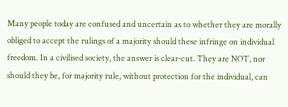Many people today are confused and uncertain as to whether they are morally obliged to accept the rulings of a majority should these infringe on individual freedom. In a civilised society, the answer is clear-cut. They are NOT, nor should they be, for majority rule, without protection for the individual, can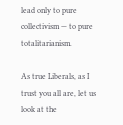lead only to pure collectivism — to pure totalitarianism.

As true Liberals, as I trust you all are, let us look at the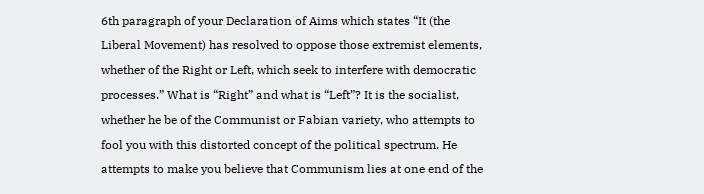6th paragraph of your Declaration of Aims which states “It (the Liberal Movement) has resolved to oppose those extremist elements, whether of the Right or Left, which seek to interfere with democratic processes.” What is “Right” and what is “Left”? It is the socialist, whether he be of the Communist or Fabian variety, who attempts to fool you with this distorted concept of the political spectrum. He attempts to make you believe that Communism lies at one end of the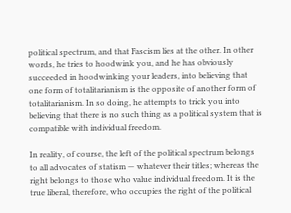political spectrum, and that Fascism lies at the other. In other words, he tries to hoodwink you, and he has obviously succeeded in hoodwinking your leaders, into believing that one form of totalitarianism is the opposite of another form of totalitarianism. In so doing, he attempts to trick you into believing that there is no such thing as a political system that is compatible with individual freedom.

In reality, of course, the left of the political spectrum belongs to all advocates of statism — whatever their titles; whereas the right belongs to those who value individual freedom. It is the true liberal, therefore, who occupies the right of the political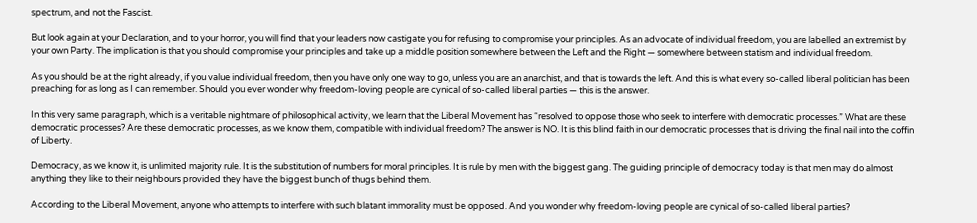spectrum, and not the Fascist.

But look again at your Declaration, and to your horror, you will find that your leaders now castigate you for refusing to compromise your principles. As an advocate of individual freedom, you are labelled an extremist by your own Party. The implication is that you should compromise your principles and take up a middle position somewhere between the Left and the Right — somewhere between statism and individual freedom.

As you should be at the right already, if you value individual freedom, then you have only one way to go, unless you are an anarchist, and that is towards the left. And this is what every so-called liberal politician has been preaching for as long as I can remember. Should you ever wonder why freedom-loving people are cynical of so-called liberal parties — this is the answer.

In this very same paragraph, which is a veritable nightmare of philosophical activity, we learn that the Liberal Movement has “resolved to oppose those who seek to interfere with democratic processes.” What are these democratic processes? Are these democratic processes, as we know them, compatible with individual freedom? The answer is NO. It is this blind faith in our democratic processes that is driving the final nail into the coffin of Liberty.

Democracy, as we know it, is unlimited majority rule. It is the substitution of numbers for moral principles. It is rule by men with the biggest gang. The guiding principle of democracy today is that men may do almost anything they like to their neighbours provided they have the biggest bunch of thugs behind them.

According to the Liberal Movement, anyone who attempts to interfere with such blatant immorality must be opposed. And you wonder why freedom-loving people are cynical of so-called liberal parties?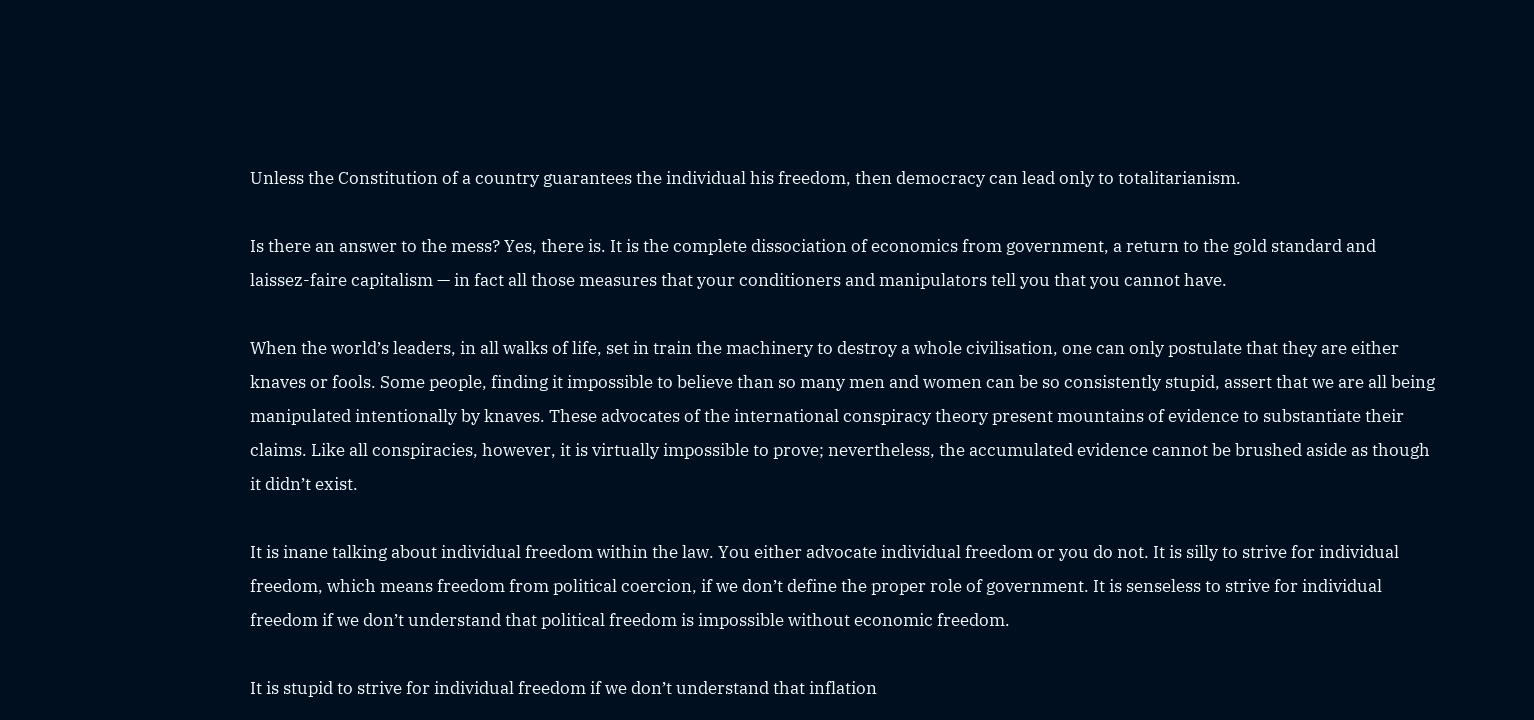Unless the Constitution of a country guarantees the individual his freedom, then democracy can lead only to totalitarianism.

Is there an answer to the mess? Yes, there is. It is the complete dissociation of economics from government, a return to the gold standard and laissez-faire capitalism — in fact all those measures that your conditioners and manipulators tell you that you cannot have.

When the world’s leaders, in all walks of life, set in train the machinery to destroy a whole civilisation, one can only postulate that they are either knaves or fools. Some people, finding it impossible to believe than so many men and women can be so consistently stupid, assert that we are all being manipulated intentionally by knaves. These advocates of the international conspiracy theory present mountains of evidence to substantiate their claims. Like all conspiracies, however, it is virtually impossible to prove; nevertheless, the accumulated evidence cannot be brushed aside as though it didn’t exist.

It is inane talking about individual freedom within the law. You either advocate individual freedom or you do not. It is silly to strive for individual freedom, which means freedom from political coercion, if we don’t define the proper role of government. It is senseless to strive for individual freedom if we don’t understand that political freedom is impossible without economic freedom.

It is stupid to strive for individual freedom if we don’t understand that inflation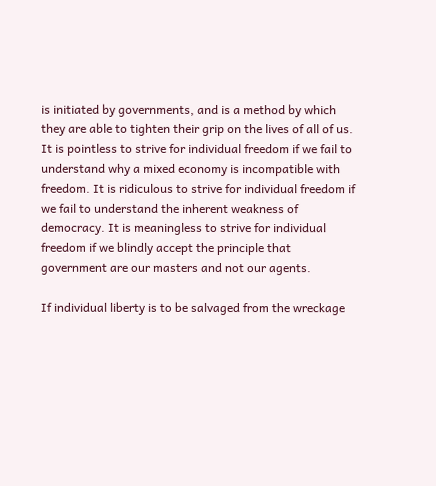is initiated by governments, and is a method by which they are able to tighten their grip on the lives of all of us. It is pointless to strive for individual freedom if we fail to understand why a mixed economy is incompatible with freedom. It is ridiculous to strive for individual freedom if we fail to understand the inherent weakness of democracy. It is meaningless to strive for individual freedom if we blindly accept the principle that government are our masters and not our agents.

If individual liberty is to be salvaged from the wreckage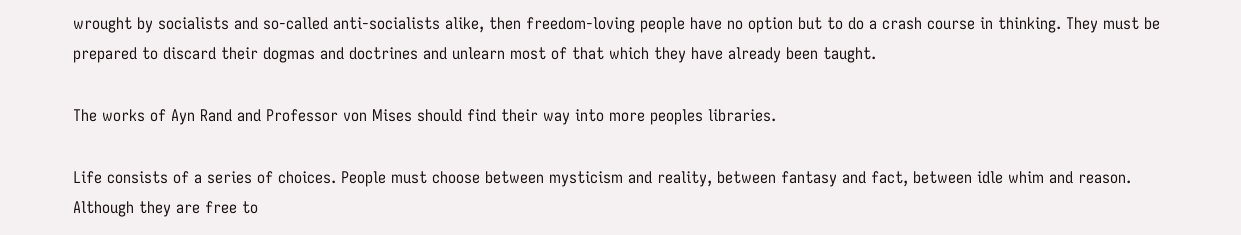wrought by socialists and so-called anti-socialists alike, then freedom-loving people have no option but to do a crash course in thinking. They must be prepared to discard their dogmas and doctrines and unlearn most of that which they have already been taught.

The works of Ayn Rand and Professor von Mises should find their way into more peoples libraries.

Life consists of a series of choices. People must choose between mysticism and reality, between fantasy and fact, between idle whim and reason. Although they are free to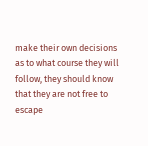make their own decisions as to what course they will follow, they should know that they are not free to escape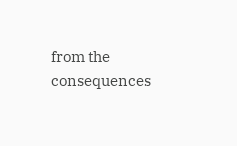from the consequences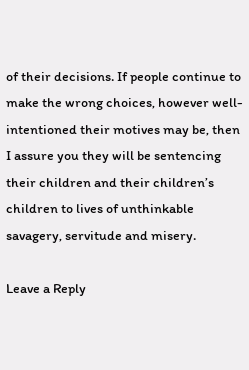of their decisions. If people continue to make the wrong choices, however well-intentioned their motives may be, then I assure you they will be sentencing their children and their children’s children to lives of unthinkable savagery, servitude and misery.

Leave a Reply